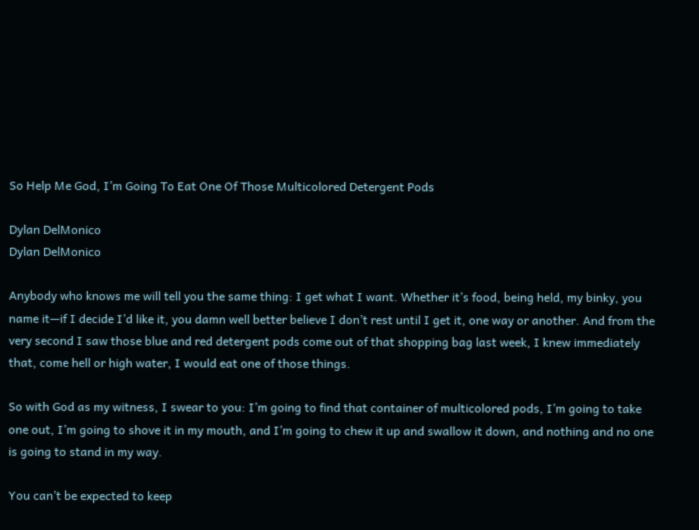So Help Me God, I’m Going To Eat One Of Those Multicolored Detergent Pods

Dylan DelMonico
Dylan DelMonico

Anybody who knows me will tell you the same thing: I get what I want. Whether it’s food, being held, my binky, you name it—if I decide I’d like it, you damn well better believe I don’t rest until I get it, one way or another. And from the very second I saw those blue and red detergent pods come out of that shopping bag last week, I knew immediately that, come hell or high water, I would eat one of those things.

So with God as my witness, I swear to you: I’m going to find that container of multicolored pods, I’m going to take one out, I’m going to shove it in my mouth, and I’m going to chew it up and swallow it down, and nothing and no one is going to stand in my way.

You can’t be expected to keep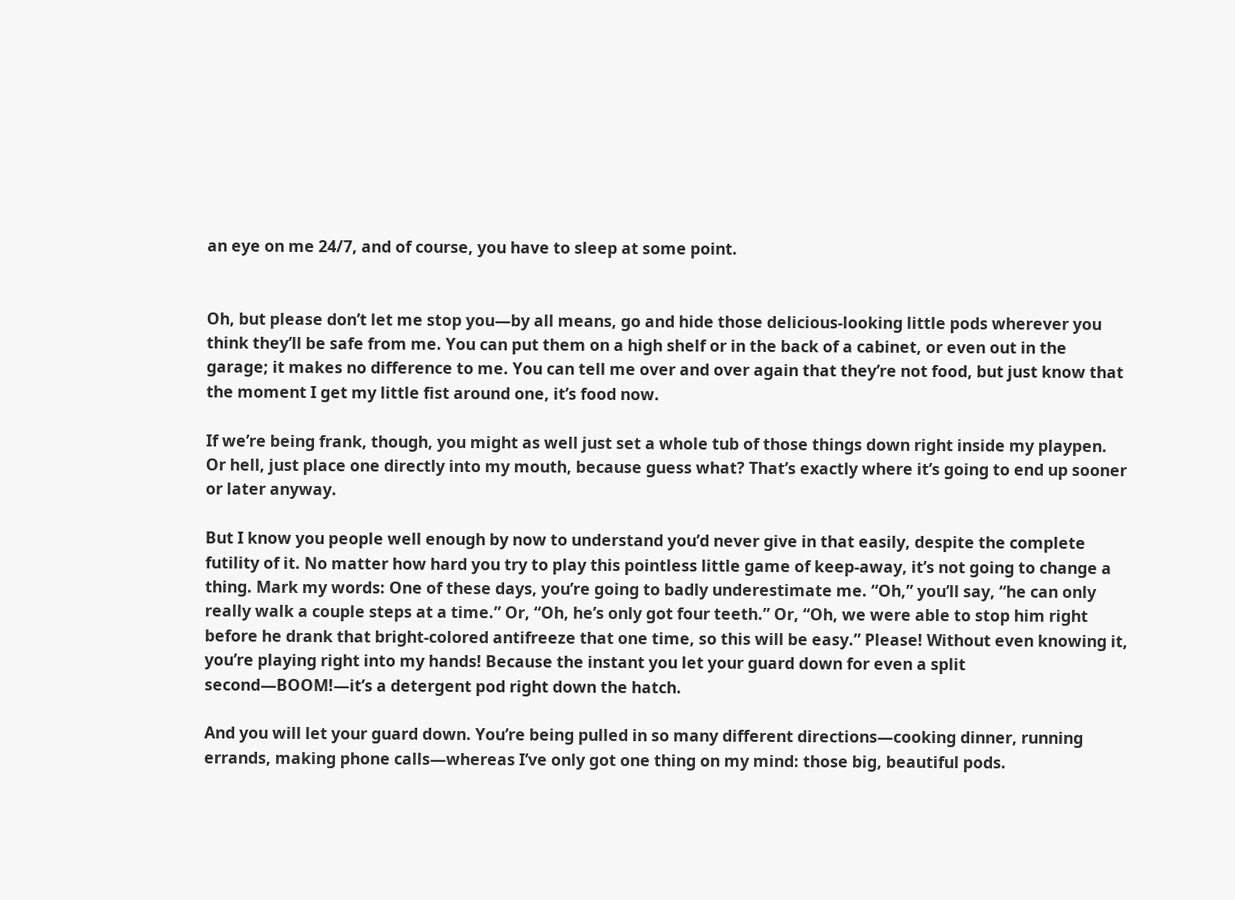an eye on me 24/7, and of course, you have to sleep at some point.


Oh, but please don’t let me stop you—by all means, go and hide those delicious-looking little pods wherever you think they’ll be safe from me. You can put them on a high shelf or in the back of a cabinet, or even out in the garage; it makes no difference to me. You can tell me over and over again that they’re not food, but just know that the moment I get my little fist around one, it’s food now.

If we’re being frank, though, you might as well just set a whole tub of those things down right inside my playpen. Or hell, just place one directly into my mouth, because guess what? That’s exactly where it’s going to end up sooner or later anyway.

But I know you people well enough by now to understand you’d never give in that easily, despite the complete futility of it. No matter how hard you try to play this pointless little game of keep-away, it’s not going to change a thing. Mark my words: One of these days, you’re going to badly underestimate me. “Oh,” you’ll say, “he can only really walk a couple steps at a time.” Or, “Oh, he’s only got four teeth.” Or, “Oh, we were able to stop him right before he drank that bright-colored antifreeze that one time, so this will be easy.” Please! Without even knowing it, you’re playing right into my hands! Because the instant you let your guard down for even a split second—BOOM!—it’s a detergent pod right down the hatch.

And you will let your guard down. You’re being pulled in so many different directions—cooking dinner, running errands, making phone calls—whereas I’ve only got one thing on my mind: those big, beautiful pods.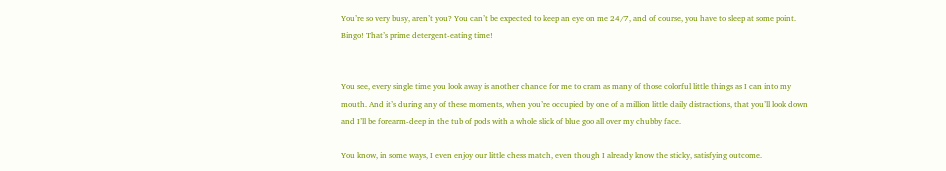You’re so very busy, aren’t you? You can’t be expected to keep an eye on me 24/7, and of course, you have to sleep at some point. Bingo! That’s prime detergent-eating time!


You see, every single time you look away is another chance for me to cram as many of those colorful little things as I can into my mouth. And it’s during any of these moments, when you’re occupied by one of a million little daily distractions, that you’ll look down and I’ll be forearm-deep in the tub of pods with a whole slick of blue goo all over my chubby face.

You know, in some ways, I even enjoy our little chess match, even though I already know the sticky, satisfying outcome.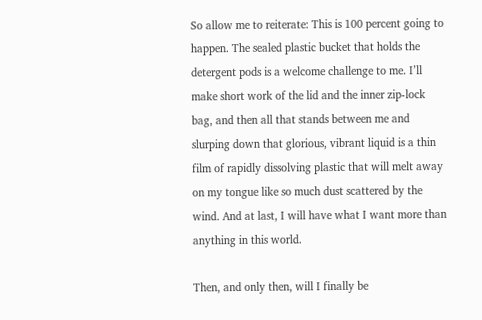So allow me to reiterate: This is 100 percent going to happen. The sealed plastic bucket that holds the detergent pods is a welcome challenge to me. I’ll make short work of the lid and the inner zip-lock bag, and then all that stands between me and slurping down that glorious, vibrant liquid is a thin film of rapidly dissolving plastic that will melt away on my tongue like so much dust scattered by the wind. And at last, I will have what I want more than anything in this world.

Then, and only then, will I finally be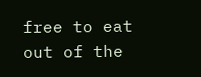free to eat out of the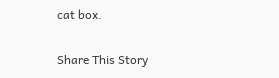cat box.


Share This Story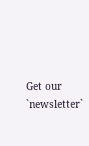Get our `newsletter`